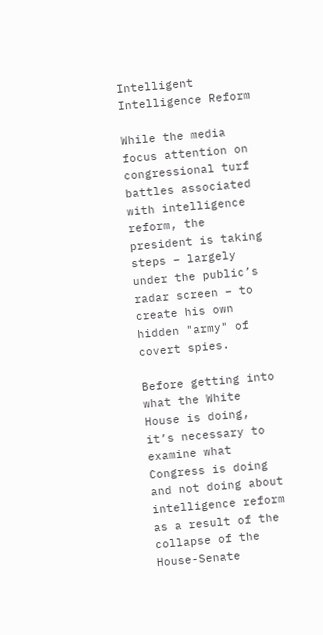Intelligent Intelligence Reform

While the media focus attention on congressional turf battles associated with intelligence reform, the president is taking steps – largely under the public’s radar screen – to create his own hidden "army" of covert spies.

Before getting into what the White House is doing, it’s necessary to examine what Congress is doing and not doing about intelligence reform as a result of the collapse of the House-Senate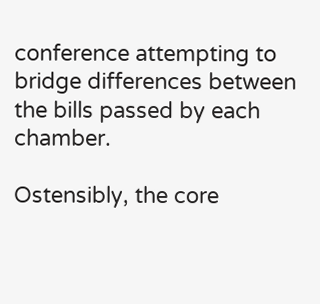conference attempting to bridge differences between the bills passed by each chamber.

Ostensibly, the core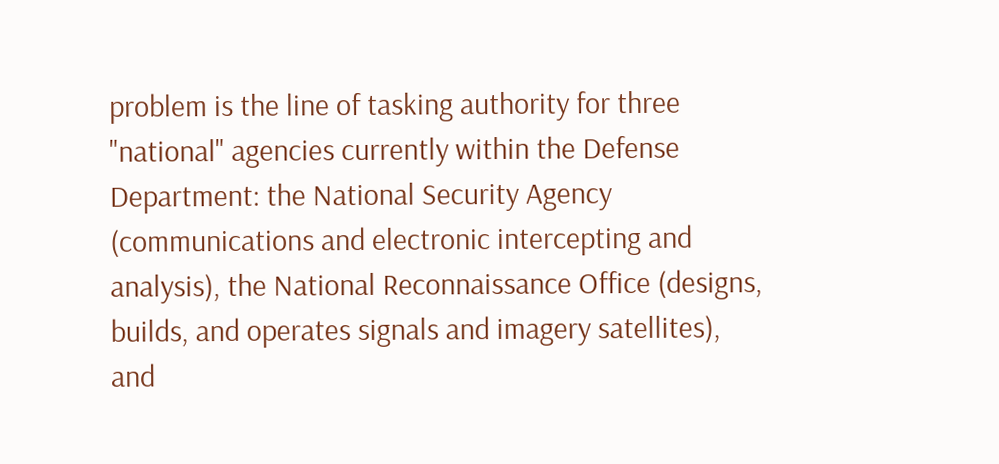problem is the line of tasking authority for three "national" agencies currently within the Defense Department: the National Security Agency (communications and electronic intercepting and analysis), the National Reconnaissance Office (designs, builds, and operates signals and imagery satellites), and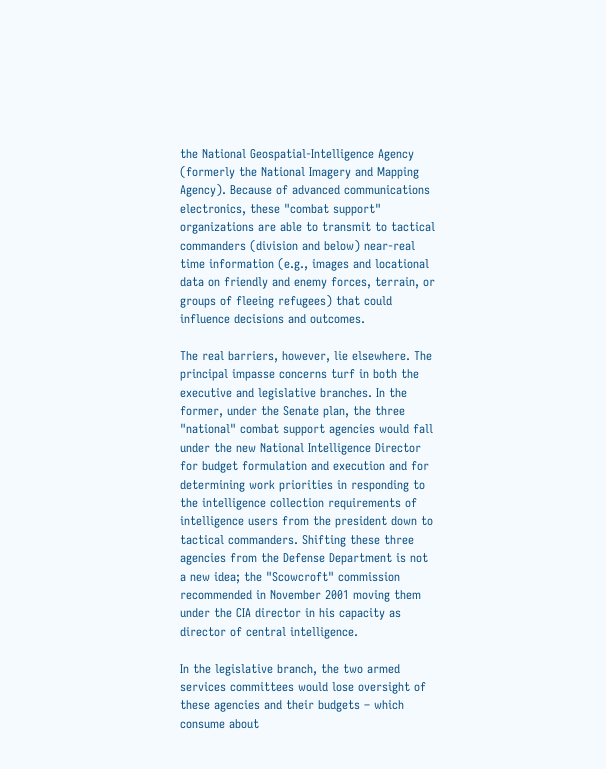the National Geospatial-Intelligence Agency (formerly the National Imagery and Mapping Agency). Because of advanced communications electronics, these "combat support" organizations are able to transmit to tactical commanders (division and below) near-real time information (e.g., images and locational data on friendly and enemy forces, terrain, or groups of fleeing refugees) that could influence decisions and outcomes.

The real barriers, however, lie elsewhere. The principal impasse concerns turf in both the executive and legislative branches. In the former, under the Senate plan, the three "national" combat support agencies would fall under the new National Intelligence Director for budget formulation and execution and for determining work priorities in responding to the intelligence collection requirements of intelligence users from the president down to tactical commanders. Shifting these three agencies from the Defense Department is not a new idea; the "Scowcroft" commission recommended in November 2001 moving them under the CIA director in his capacity as director of central intelligence.

In the legislative branch, the two armed services committees would lose oversight of these agencies and their budgets – which consume about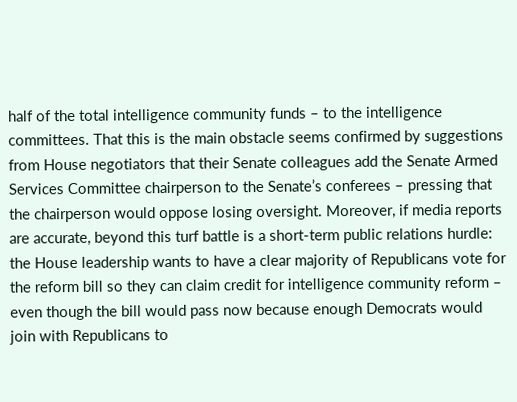half of the total intelligence community funds – to the intelligence committees. That this is the main obstacle seems confirmed by suggestions from House negotiators that their Senate colleagues add the Senate Armed Services Committee chairperson to the Senate’s conferees – pressing that the chairperson would oppose losing oversight. Moreover, if media reports are accurate, beyond this turf battle is a short-term public relations hurdle: the House leadership wants to have a clear majority of Republicans vote for the reform bill so they can claim credit for intelligence community reform – even though the bill would pass now because enough Democrats would join with Republicans to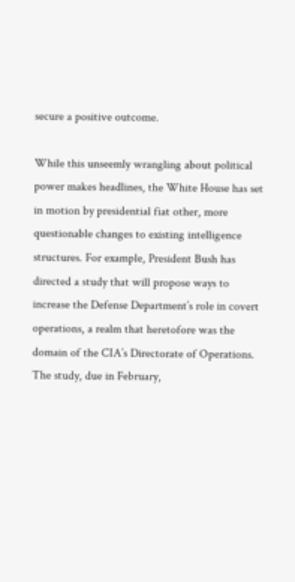secure a positive outcome.

While this unseemly wrangling about political power makes headlines, the White House has set in motion by presidential fiat other, more questionable changes to existing intelligence structures. For example, President Bush has directed a study that will propose ways to increase the Defense Department’s role in covert operations, a realm that heretofore was the domain of the CIA’s Directorate of Operations. The study, due in February,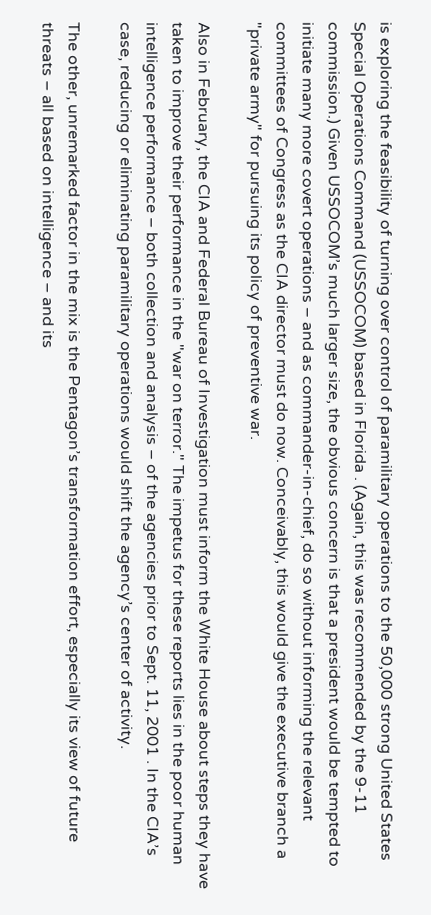is exploring the feasibility of turning over control of paramilitary operations to the 50,000 strong United States Special Operations Command (USSOCOM) based in Florida . (Again, this was recommended by the 9-11 commission.) Given USSOCOM’s much larger size, the obvious concern is that a president would be tempted to initiate many more covert operations – and as commander-in-chief, do so without informing the relevant committees of Congress as the CIA director must do now. Conceivably, this would give the executive branch a "private army" for pursuing its policy of preventive war.

Also in February, the CIA and Federal Bureau of Investigation must inform the White House about steps they have taken to improve their performance in the "war on terror." The impetus for these reports lies in the poor human intelligence performance – both collection and analysis – of the agencies prior to Sept. 11, 2001 . In the CIA’s case, reducing or eliminating paramilitary operations would shift the agency’s center of activity.

The other, unremarked factor in the mix is the Pentagon’s transformation effort, especially its view of future threats – all based on intelligence – and its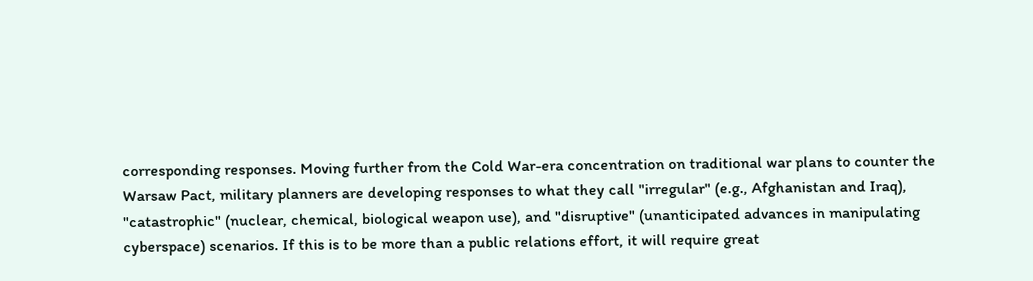corresponding responses. Moving further from the Cold War-era concentration on traditional war plans to counter the Warsaw Pact, military planners are developing responses to what they call "irregular" (e.g., Afghanistan and Iraq), "catastrophic" (nuclear, chemical, biological weapon use), and "disruptive" (unanticipated advances in manipulating cyberspace) scenarios. If this is to be more than a public relations effort, it will require great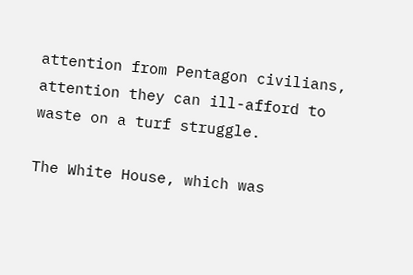attention from Pentagon civilians, attention they can ill-afford to waste on a turf struggle.

The White House, which was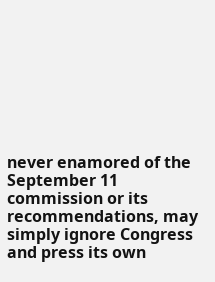never enamored of the September 11 commission or its recommendations, may simply ignore Congress and press its own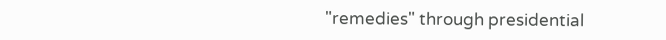"remedies" through presidential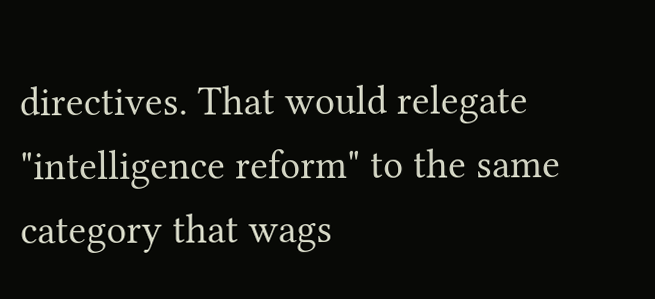directives. That would relegate "intelligence reform" to the same category that wags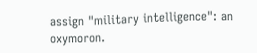assign "military intelligence": an oxymoron.